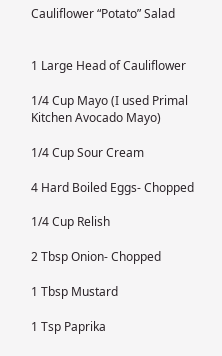Cauliflower “Potato” Salad


1 Large Head of Cauliflower

1/4 Cup Mayo (I used Primal Kitchen Avocado Mayo)

1/4 Cup Sour Cream

4 Hard Boiled Eggs- Chopped

1/4 Cup Relish

2 Tbsp Onion- Chopped

1 Tbsp Mustard

1 Tsp Paprika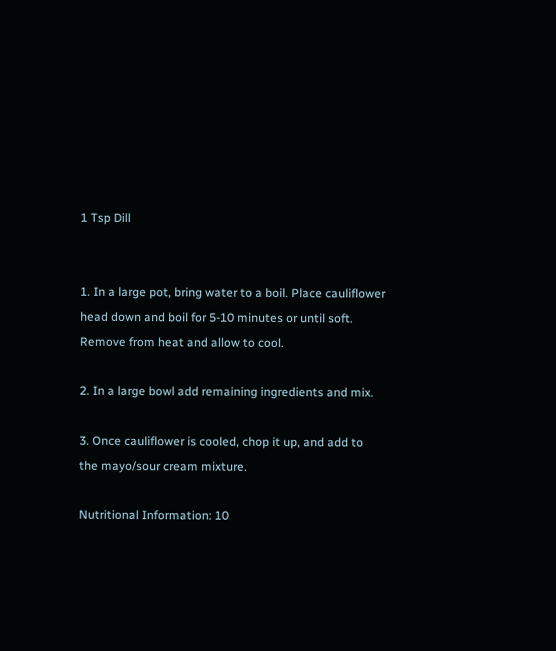1 Tsp Dill


1. In a large pot, bring water to a boil. Place cauliflower head down and boil for 5-10 minutes or until soft. Remove from heat and allow to cool.

2. In a large bowl add remaining ingredients and mix.

3. Once cauliflower is cooled, chop it up, and add to the mayo/sour cream mixture.

Nutritional Information: 10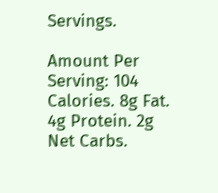Servings.

Amount Per Serving: 104 Calories. 8g Fat. 4g Protein. 2g Net Carbs.